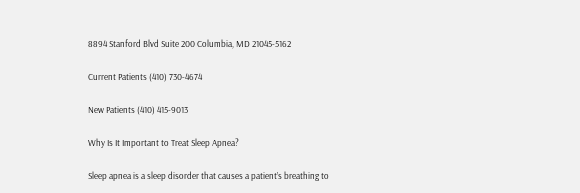8894 Stanford Blvd Suite 200 Columbia, MD 21045-5162

Current Patients (410) 730-4674

New Patients (410) 415-9013

Why Is It Important to Treat Sleep Apnea?

Sleep apnea is a sleep disorder that causes a patient’s breathing to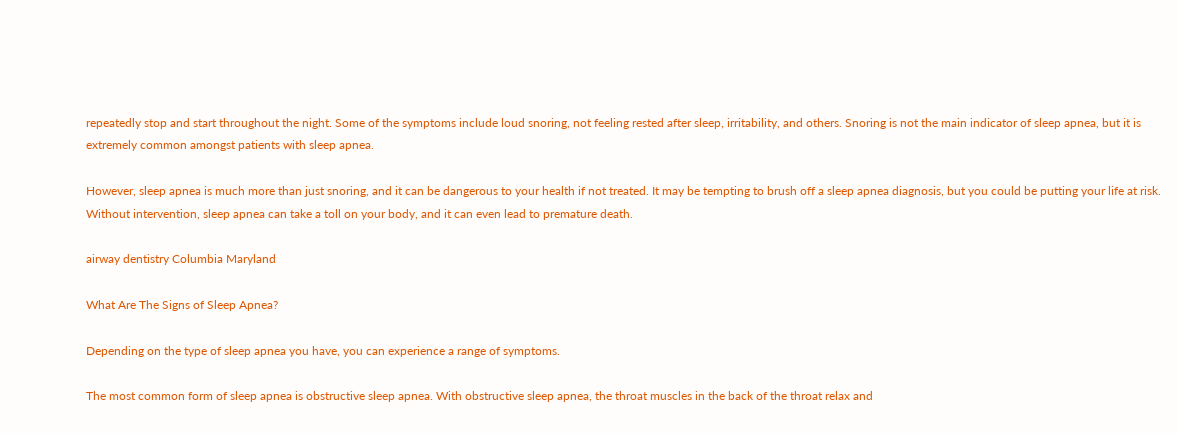repeatedly stop and start throughout the night. Some of the symptoms include loud snoring, not feeling rested after sleep, irritability, and others. Snoring is not the main indicator of sleep apnea, but it is extremely common amongst patients with sleep apnea.

However, sleep apnea is much more than just snoring, and it can be dangerous to your health if not treated. It may be tempting to brush off a sleep apnea diagnosis, but you could be putting your life at risk. Without intervention, sleep apnea can take a toll on your body, and it can even lead to premature death.

airway dentistry Columbia Maryland

What Are The Signs of Sleep Apnea?

Depending on the type of sleep apnea you have, you can experience a range of symptoms.

The most common form of sleep apnea is obstructive sleep apnea. With obstructive sleep apnea, the throat muscles in the back of the throat relax and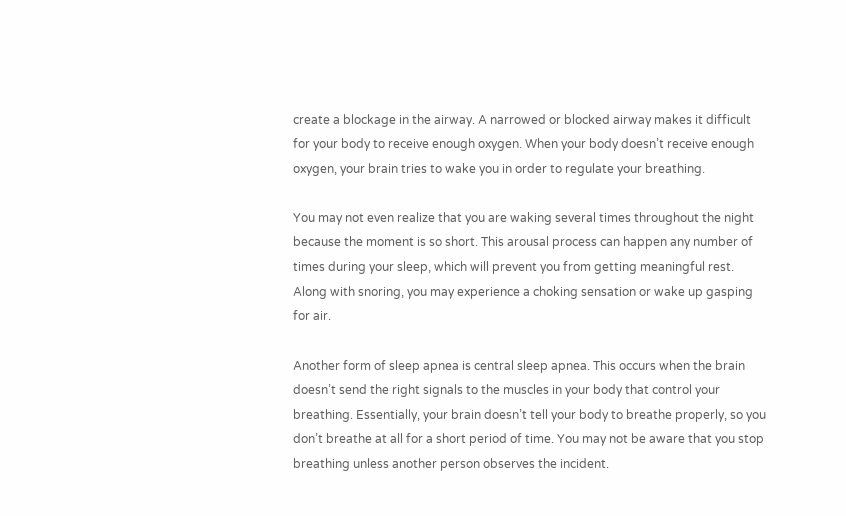create a blockage in the airway. A narrowed or blocked airway makes it difficult for your body to receive enough oxygen. When your body doesn’t receive enough oxygen, your brain tries to wake you in order to regulate your breathing.

You may not even realize that you are waking several times throughout the night because the moment is so short. This arousal process can happen any number of times during your sleep, which will prevent you from getting meaningful rest. Along with snoring, you may experience a choking sensation or wake up gasping for air.

Another form of sleep apnea is central sleep apnea. This occurs when the brain doesn’t send the right signals to the muscles in your body that control your breathing. Essentially, your brain doesn’t tell your body to breathe properly, so you don’t breathe at all for a short period of time. You may not be aware that you stop breathing unless another person observes the incident.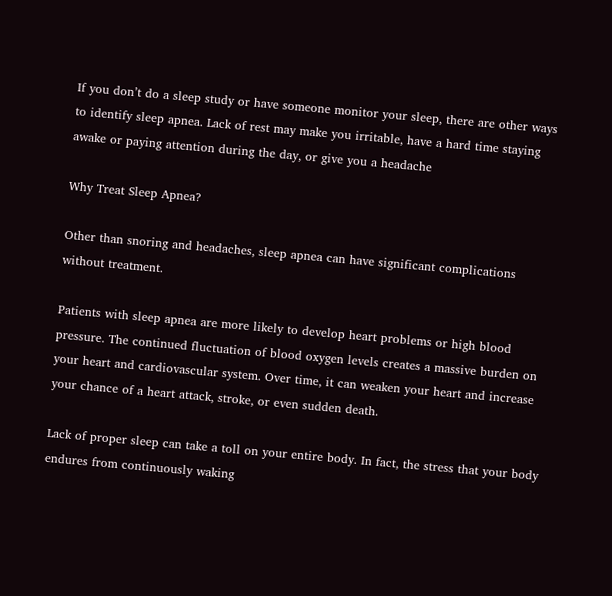If you don’t do a sleep study or have someone monitor your sleep, there are other ways to identify sleep apnea. Lack of rest may make you irritable, have a hard time staying awake or paying attention during the day, or give you a headache

Why Treat Sleep Apnea?

Other than snoring and headaches, sleep apnea can have significant complications without treatment.

Patients with sleep apnea are more likely to develop heart problems or high blood pressure. The continued fluctuation of blood oxygen levels creates a massive burden on your heart and cardiovascular system. Over time, it can weaken your heart and increase your chance of a heart attack, stroke, or even sudden death.

Lack of proper sleep can take a toll on your entire body. In fact, the stress that your body endures from continuously waking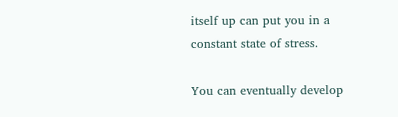itself up can put you in a constant state of stress.

You can eventually develop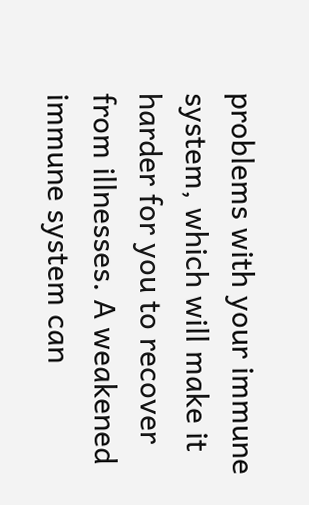problems with your immune system, which will make it harder for you to recover from illnesses. A weakened immune system can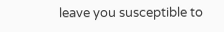leave you susceptible to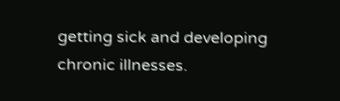getting sick and developing chronic illnesses.